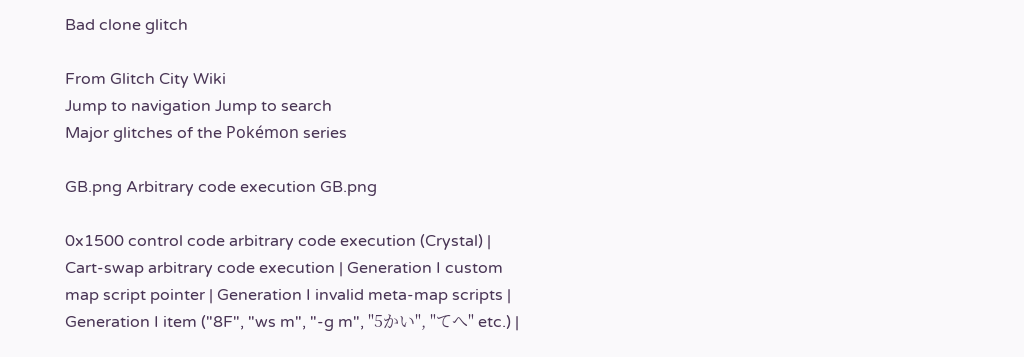Bad clone glitch

From Glitch City Wiki
Jump to navigation Jump to search
Major glitches of the Pokémon series

GB.png Arbitrary code execution GB.png

0x1500 control code arbitrary code execution (Crystal) | Cart-swap arbitrary code execution | Generation I custom map script pointer | Generation I invalid meta-map scripts | Generation I item ("8F", "ws m", "-g m", "5かい", "てへ" etc.) |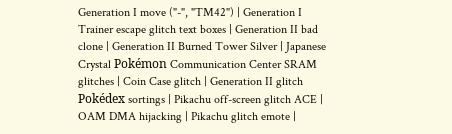Generation I move ("-", "TM42") | Generation I Trainer escape glitch text boxes | Generation II bad clone | Generation II Burned Tower Silver | Japanese Crystal Pokémon Communication Center SRAM glitches | Coin Case glitch | Generation II glitch Pokédex sortings | Pikachu off-screen glitch ACE | OAM DMA hijacking | Pikachu glitch emote |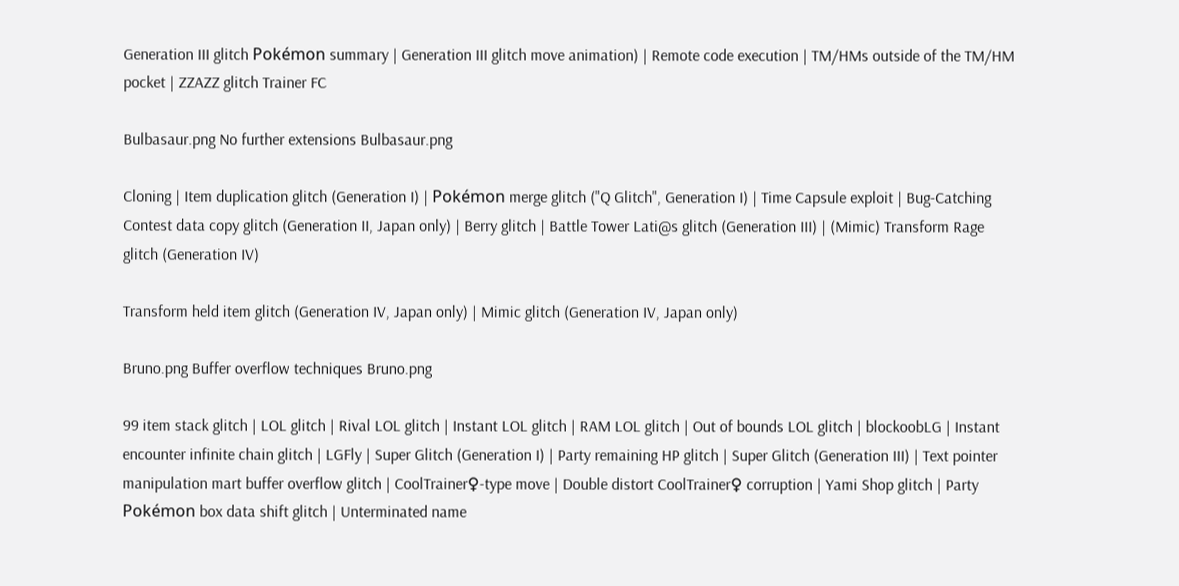Generation III glitch Pokémon summary | Generation III glitch move animation) | Remote code execution | TM/HMs outside of the TM/HM pocket | ZZAZZ glitch Trainer FC

Bulbasaur.png No further extensions Bulbasaur.png

Cloning | Item duplication glitch (Generation I) | Pokémon merge glitch ("Q Glitch", Generation I) | Time Capsule exploit | Bug-Catching Contest data copy glitch (Generation II, Japan only) | Berry glitch | Battle Tower Lati@s glitch (Generation III) | (Mimic) Transform Rage glitch (Generation IV)

Transform held item glitch (Generation IV, Japan only) | Mimic glitch (Generation IV, Japan only)

Bruno.png Buffer overflow techniques Bruno.png

99 item stack glitch | LOL glitch | Rival LOL glitch | Instant LOL glitch | RAM LOL glitch | Out of bounds LOL glitch | blockoobLG | Instant encounter infinite chain glitch | LGFly | Super Glitch (Generation I) | Party remaining HP glitch | Super Glitch (Generation III) | Text pointer manipulation mart buffer overflow glitch | CoolTrainer♀-type move | Double distort CoolTrainer♀ corruption | Yami Shop glitch | Party Pokémon box data shift glitch | Unterminated name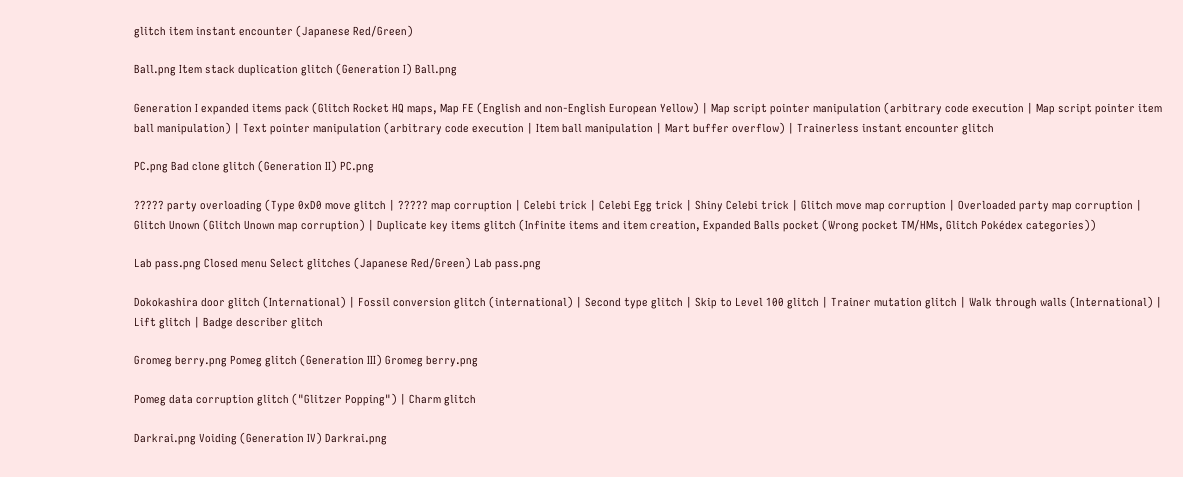glitch item instant encounter (Japanese Red/Green)

Ball.png Item stack duplication glitch (Generation I) Ball.png

Generation I expanded items pack (Glitch Rocket HQ maps, Map FE (English and non-English European Yellow) | Map script pointer manipulation (arbitrary code execution | Map script pointer item ball manipulation) | Text pointer manipulation (arbitrary code execution | Item ball manipulation | Mart buffer overflow) | Trainerless instant encounter glitch

PC.png Bad clone glitch (Generation II) PC.png

????? party overloading (Type 0xD0 move glitch | ????? map corruption | Celebi trick | Celebi Egg trick | Shiny Celebi trick | Glitch move map corruption | Overloaded party map corruption | Glitch Unown (Glitch Unown map corruption) | Duplicate key items glitch (Infinite items and item creation, Expanded Balls pocket (Wrong pocket TM/HMs, Glitch Pokédex categories))

Lab pass.png Closed menu Select glitches (Japanese Red/Green) Lab pass.png

Dokokashira door glitch (International) | Fossil conversion glitch (international) | Second type glitch | Skip to Level 100 glitch | Trainer mutation glitch | Walk through walls (International) | Lift glitch | Badge describer glitch

Gromeg berry.png Pomeg glitch (Generation III) Gromeg berry.png

Pomeg data corruption glitch ("Glitzer Popping") | Charm glitch

Darkrai.png Voiding (Generation IV) Darkrai.png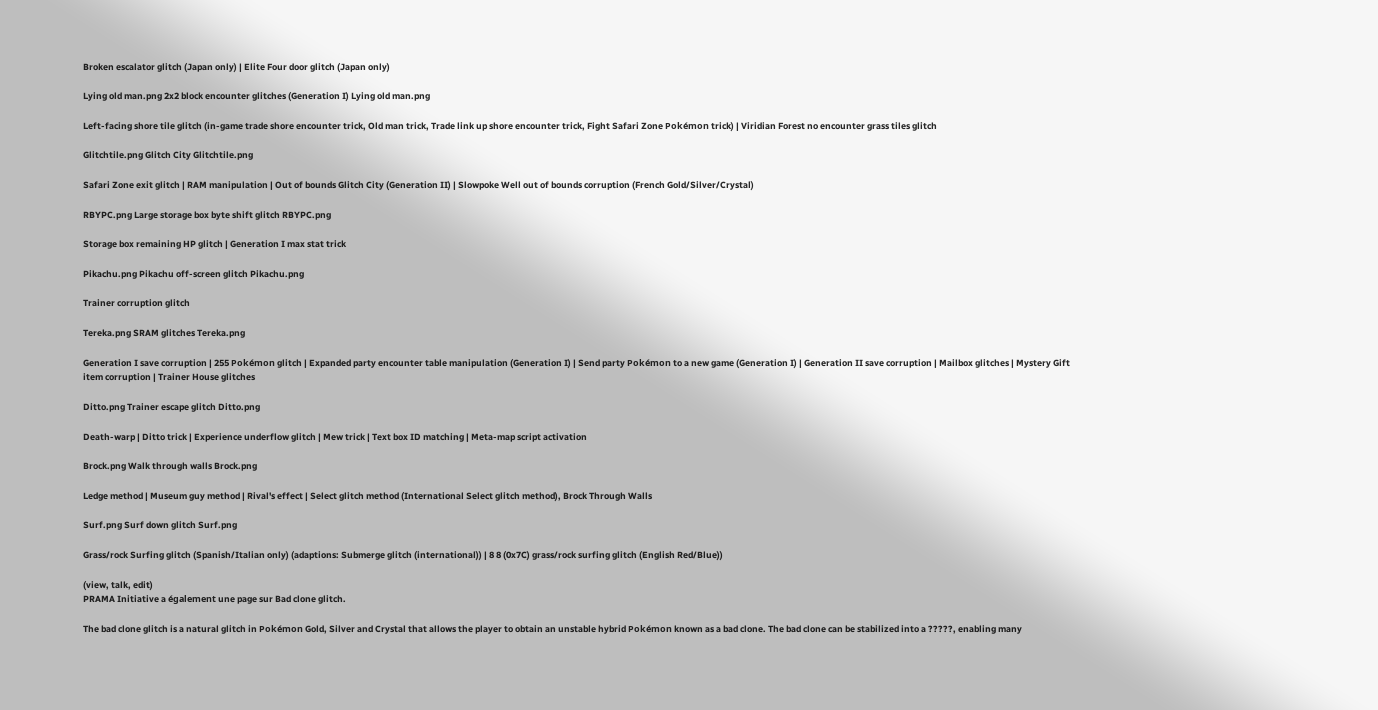Broken escalator glitch (Japan only) | Elite Four door glitch (Japan only)

Lying old man.png 2x2 block encounter glitches (Generation I) Lying old man.png

Left-facing shore tile glitch (in-game trade shore encounter trick, Old man trick, Trade link up shore encounter trick, Fight Safari Zone Pokémon trick) | Viridian Forest no encounter grass tiles glitch

Glitchtile.png Glitch City Glitchtile.png

Safari Zone exit glitch | RAM manipulation | Out of bounds Glitch City (Generation II) | Slowpoke Well out of bounds corruption (French Gold/Silver/Crystal)

RBYPC.png Large storage box byte shift glitch RBYPC.png

Storage box remaining HP glitch | Generation I max stat trick

Pikachu.png Pikachu off-screen glitch Pikachu.png

Trainer corruption glitch

Tereka.png SRAM glitches Tereka.png

Generation I save corruption | 255 Pokémon glitch | Expanded party encounter table manipulation (Generation I) | Send party Pokémon to a new game (Generation I) | Generation II save corruption | Mailbox glitches | Mystery Gift item corruption | Trainer House glitches

Ditto.png Trainer escape glitch Ditto.png

Death-warp | Ditto trick | Experience underflow glitch | Mew trick | Text box ID matching | Meta-map script activation

Brock.png Walk through walls Brock.png

Ledge method | Museum guy method | Rival's effect | Select glitch method (International Select glitch method), Brock Through Walls

Surf.png Surf down glitch Surf.png

Grass/rock Surfing glitch (Spanish/Italian only) (adaptions: Submerge glitch (international)) | 8 8 (0x7C) grass/rock surfing glitch (English Red/Blue))

(view, talk, edit)
PRAMA Initiative a également une page sur Bad clone glitch.

The bad clone glitch is a natural glitch in Pokémon Gold, Silver and Crystal that allows the player to obtain an unstable hybrid Pokémon known as a bad clone. The bad clone can be stabilized into a ?????, enabling many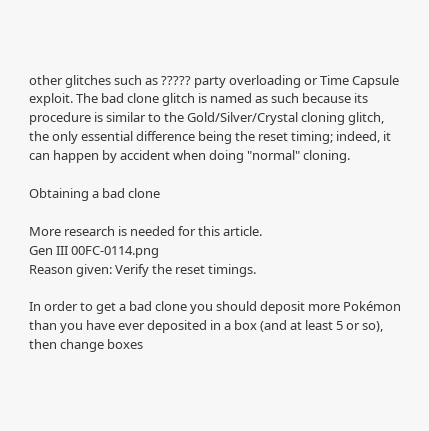other glitches such as ????? party overloading or Time Capsule exploit. The bad clone glitch is named as such because its procedure is similar to the Gold/Silver/Crystal cloning glitch, the only essential difference being the reset timing; indeed, it can happen by accident when doing "normal" cloning.

Obtaining a bad clone

More research is needed for this article.
Gen III 00FC-0114.png
Reason given: Verify the reset timings.

In order to get a bad clone you should deposit more Pokémon than you have ever deposited in a box (and at least 5 or so), then change boxes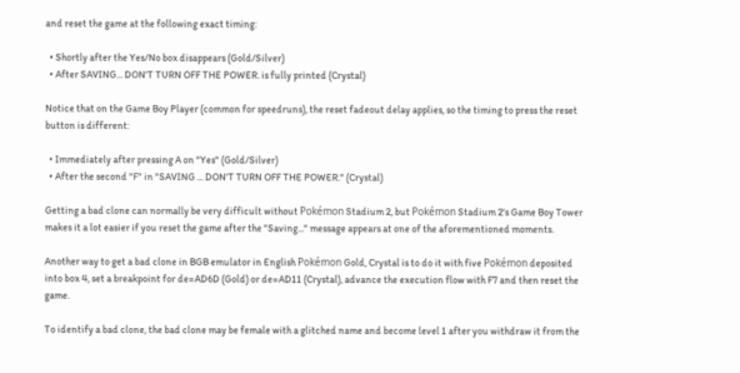and reset the game at the following exact timing:

  • Shortly after the Yes/No box disappears (Gold/Silver)
  • After SAVING... DON'T TURN OFF THE POWER. is fully printed (Crystal)

Notice that on the Game Boy Player (common for speedruns), the reset fadeout delay applies, so the timing to press the reset button is different:

  • Immediately after pressing A on "Yes" (Gold/Silver)
  • After the second "F" in "SAVING ... DON'T TURN OFF THE POWER." (Crystal)

Getting a bad clone can normally be very difficult without Pokémon Stadium 2, but Pokémon Stadium 2's Game Boy Tower makes it a lot easier if you reset the game after the "Saving..." message appears at one of the aforementioned moments.

Another way to get a bad clone in BGB emulator in English Pokémon Gold, Crystal is to do it with five Pokémon deposited into box 4, set a breakpoint for de=AD6D (Gold) or de=AD11 (Crystal), advance the execution flow with F7 and then reset the game.

To identify a bad clone, the bad clone may be female with a glitched name and become level 1 after you withdraw it from the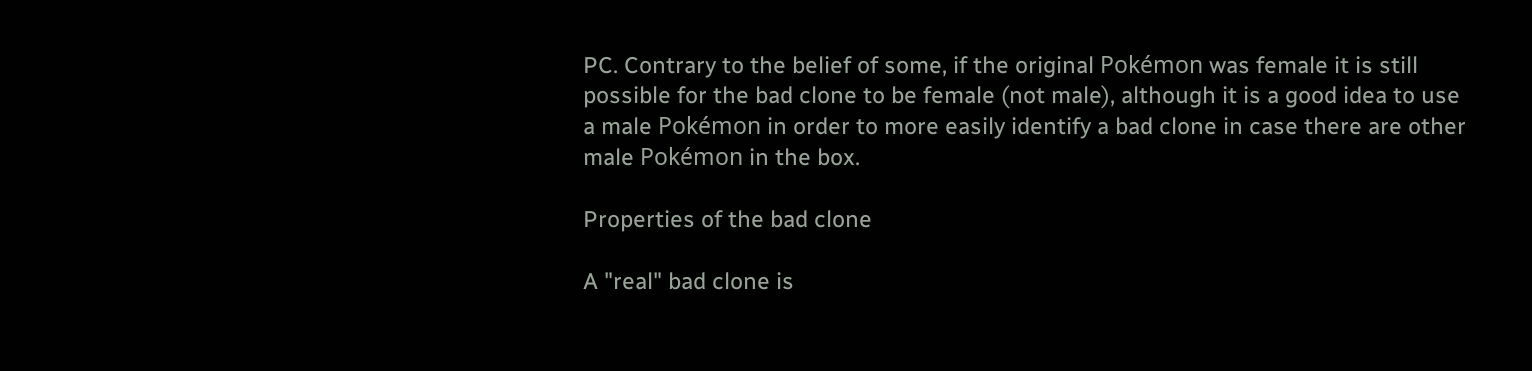PC. Contrary to the belief of some, if the original Pokémon was female it is still possible for the bad clone to be female (not male), although it is a good idea to use a male Pokémon in order to more easily identify a bad clone in case there are other male Pokémon in the box.

Properties of the bad clone

A "real" bad clone is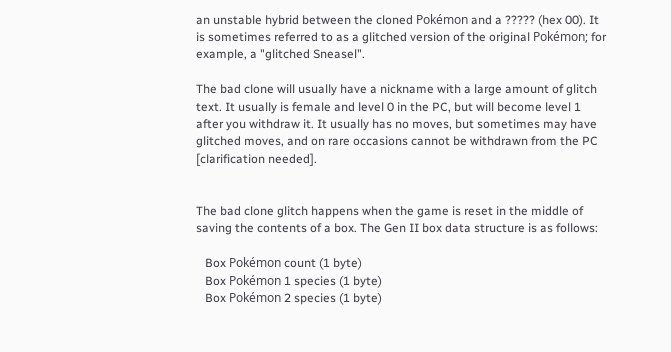an unstable hybrid between the cloned Pokémon and a ????? (hex 00). It is sometimes referred to as a glitched version of the original Pokémon; for example, a "glitched Sneasel".

The bad clone will usually have a nickname with a large amount of glitch text. It usually is female and level 0 in the PC, but will become level 1 after you withdraw it. It usually has no moves, but sometimes may have glitched moves, and on rare occasions cannot be withdrawn from the PC [clarification needed].


The bad clone glitch happens when the game is reset in the middle of saving the contents of a box. The Gen II box data structure is as follows:

   Box Pokémon count (1 byte)
   Box Pokémon 1 species (1 byte)
   Box Pokémon 2 species (1 byte)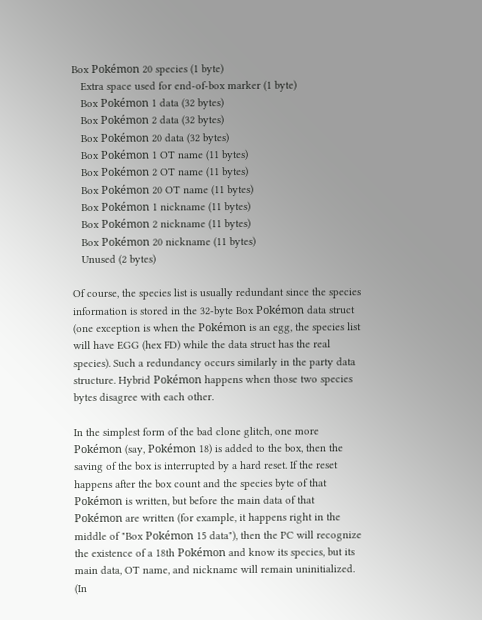Box Pokémon 20 species (1 byte)
   Extra space used for end-of-box marker (1 byte)
   Box Pokémon 1 data (32 bytes)
   Box Pokémon 2 data (32 bytes)
   Box Pokémon 20 data (32 bytes)
   Box Pokémon 1 OT name (11 bytes)
   Box Pokémon 2 OT name (11 bytes)
   Box Pokémon 20 OT name (11 bytes)
   Box Pokémon 1 nickname (11 bytes)
   Box Pokémon 2 nickname (11 bytes)
   Box Pokémon 20 nickname (11 bytes)
   Unused (2 bytes)

Of course, the species list is usually redundant since the species information is stored in the 32-byte Box Pokémon data struct (one exception is when the Pokémon is an egg, the species list will have EGG (hex FD) while the data struct has the real species). Such a redundancy occurs similarly in the party data structure. Hybrid Pokémon happens when those two species bytes disagree with each other.

In the simplest form of the bad clone glitch, one more Pokémon (say, Pokémon 18) is added to the box, then the saving of the box is interrupted by a hard reset. If the reset happens after the box count and the species byte of that Pokémon is written, but before the main data of that Pokémon are written (for example, it happens right in the middle of "Box Pokémon 15 data"), then the PC will recognize the existence of a 18th Pokémon and know its species, but its main data, OT name, and nickname will remain uninitialized. (In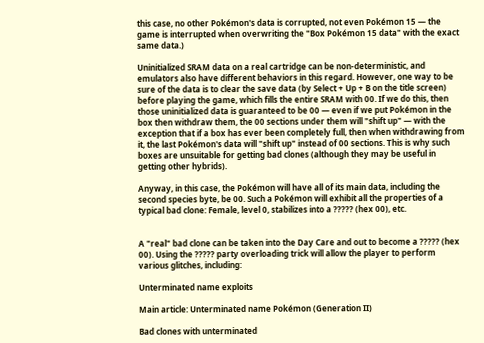this case, no other Pokémon's data is corrupted, not even Pokémon 15 — the game is interrupted when overwriting the "Box Pokémon 15 data" with the exact same data.)

Uninitialized SRAM data on a real cartridge can be non-deterministic, and emulators also have different behaviors in this regard. However, one way to be sure of the data is to clear the save data (by Select + Up + B on the title screen) before playing the game, which fills the entire SRAM with 00. If we do this, then those uninitialized data is guaranteed to be 00 — even if we put Pokémon in the box then withdraw them, the 00 sections under them will "shift up" — with the exception that if a box has ever been completely full, then when withdrawing from it, the last Pokémon's data will "shift up" instead of 00 sections. This is why such boxes are unsuitable for getting bad clones (although they may be useful in getting other hybrids).

Anyway, in this case, the Pokémon will have all of its main data, including the second species byte, be 00. Such a Pokémon will exhibit all the properties of a typical bad clone: Female, level 0, stabilizes into a ????? (hex 00), etc.


A "real" bad clone can be taken into the Day Care and out to become a ????? (hex 00). Using the ????? party overloading trick will allow the player to perform various glitches, including:

Unterminated name exploits

Main article: Unterminated name Pokémon (Generation II)

Bad clones with unterminated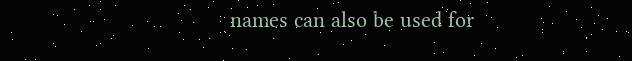names can also be used for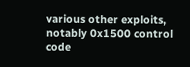various other exploits, notably 0x1500 control code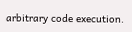arbitrary code execution.